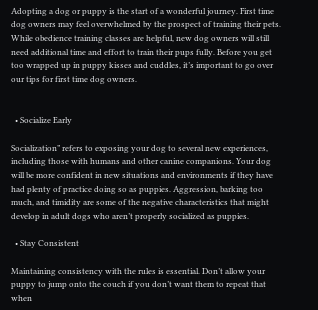Adopting a dog or puppy is the start of a wonderful journey. First time dog owners may feel overwhelmed by the prospect of training their pets. While obedience training classes are helpful, new dog owners will still need additional time and effort to train their pups fully. Before you get too wrapped up in puppy kisses and cuddles, it’s important to go over our tips for first time dog owners.


  • Socialize Early

Socialization” refers to exposing your dog to several new experiences, including those with humans and other canine companions. Your dog will be more confident in new situations and environments if they have had plenty of practice doing so as puppies. Aggression, barking too much, and timidity are some of the negative characteristics that might develop in adult dogs who aren’t properly socialized as puppies.

  • Stay Consistent

Maintaining consistency with the rules is essential. Don’t allow your puppy to jump onto the couch if you don’t want them to repeat that when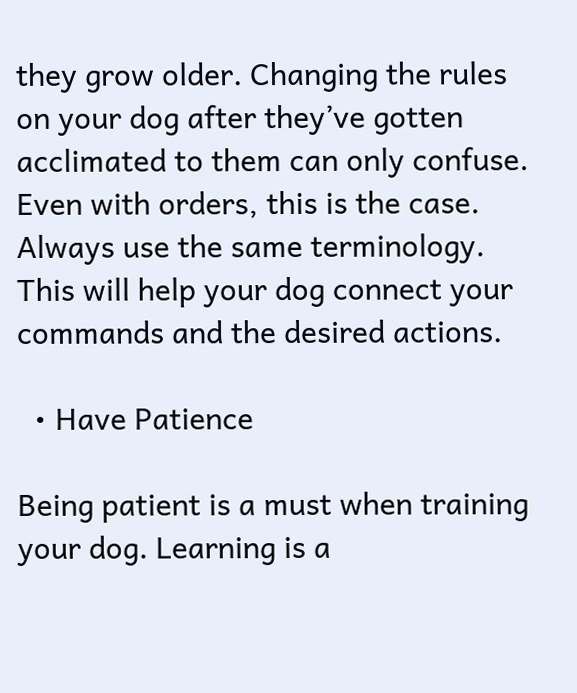they grow older. Changing the rules on your dog after they’ve gotten acclimated to them can only confuse. Even with orders, this is the case. Always use the same terminology. This will help your dog connect your commands and the desired actions.

  • Have Patience

Being patient is a must when training your dog. Learning is a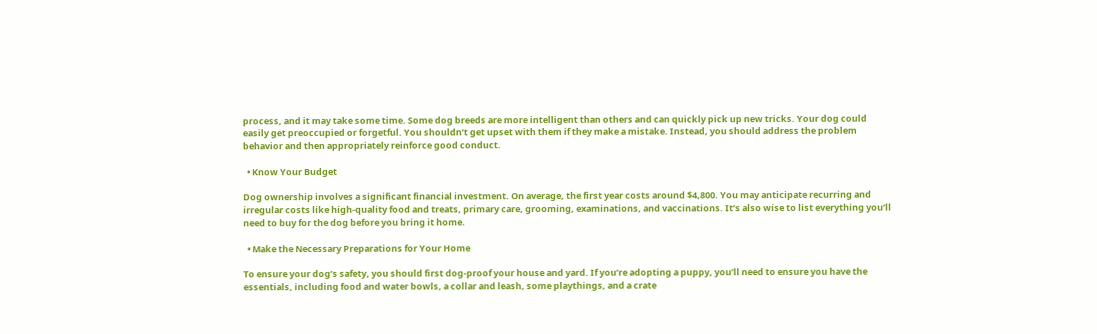process, and it may take some time. Some dog breeds are more intelligent than others and can quickly pick up new tricks. Your dog could easily get preoccupied or forgetful. You shouldn’t get upset with them if they make a mistake. Instead, you should address the problem behavior and then appropriately reinforce good conduct.

  • Know Your Budget

Dog ownership involves a significant financial investment. On average, the first year costs around $4,800. You may anticipate recurring and irregular costs like high-quality food and treats, primary care, grooming, examinations, and vaccinations. It’s also wise to list everything you’ll need to buy for the dog before you bring it home.

  • Make the Necessary Preparations for Your Home

To ensure your dog’s safety, you should first dog-proof your house and yard. If you’re adopting a puppy, you’ll need to ensure you have the essentials, including food and water bowls, a collar and leash, some playthings, and a crate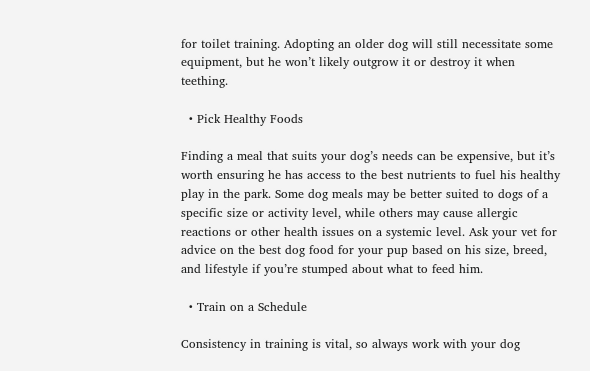for toilet training. Adopting an older dog will still necessitate some equipment, but he won’t likely outgrow it or destroy it when teething.

  • Pick Healthy Foods

Finding a meal that suits your dog’s needs can be expensive, but it’s worth ensuring he has access to the best nutrients to fuel his healthy play in the park. Some dog meals may be better suited to dogs of a specific size or activity level, while others may cause allergic reactions or other health issues on a systemic level. Ask your vet for advice on the best dog food for your pup based on his size, breed, and lifestyle if you’re stumped about what to feed him.

  • Train on a Schedule

Consistency in training is vital, so always work with your dog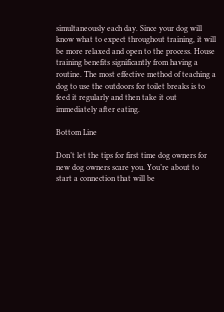simultaneously each day. Since your dog will know what to expect throughout training, it will be more relaxed and open to the process. House training benefits significantly from having a routine. The most effective method of teaching a dog to use the outdoors for toilet breaks is to feed it regularly and then take it out immediately after eating.

Bottom Line

Don’t let the tips for first time dog owners for new dog owners scare you. You’re about to start a connection that will be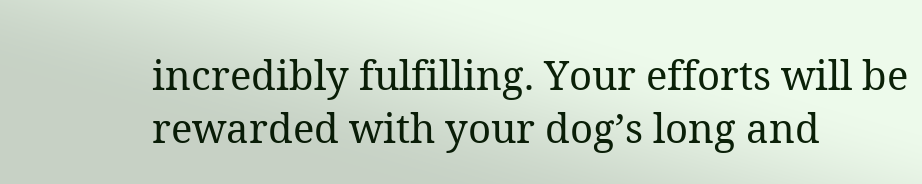incredibly fulfilling. Your efforts will be rewarded with your dog’s long and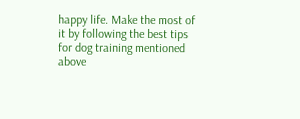happy life. Make the most of it by following the best tips for dog training mentioned above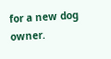for a new dog owner.